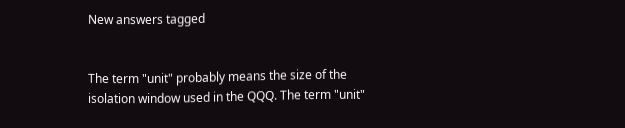New answers tagged


The term "unit" probably means the size of the isolation window used in the QQQ. The term "unit"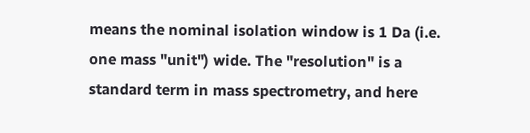means the nominal isolation window is 1 Da (i.e. one mass "unit") wide. The "resolution" is a standard term in mass spectrometry, and here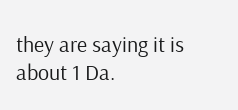they are saying it is about 1 Da.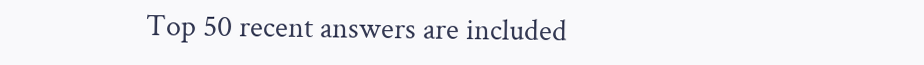Top 50 recent answers are included